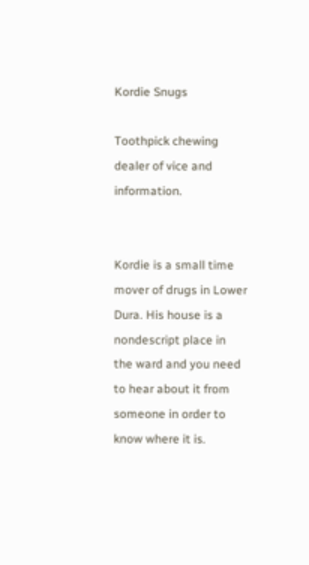Kordie Snugs

Toothpick chewing dealer of vice and information.


Kordie is a small time mover of drugs in Lower Dura. His house is a nondescript place in the ward and you need to hear about it from someone in order to know where it is.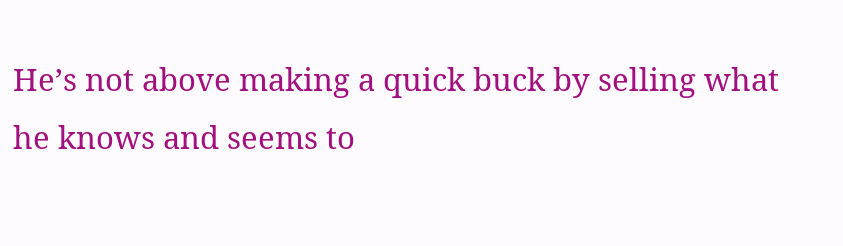He’s not above making a quick buck by selling what he knows and seems to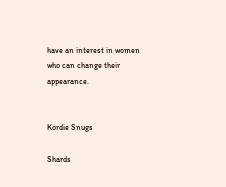have an interest in women who can change their appearance.


Kordie Snugs

Shards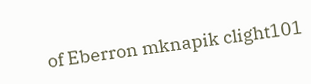of Eberron mknapik clight101